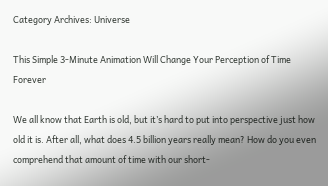Category Archives: Universe

This Simple 3-Minute Animation Will Change Your Perception of Time Forever

We all know that Earth is old, but it’s hard to put into perspective just how old it is. After all, what does 4.5 billion years really mean? How do you even comprehend that amount of time with our short-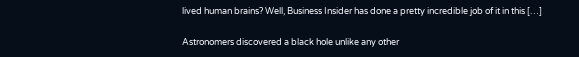lived human brains? Well, Business Insider has done a pretty incredible job of it in this […]

Astronomers discovered a black hole unlike any other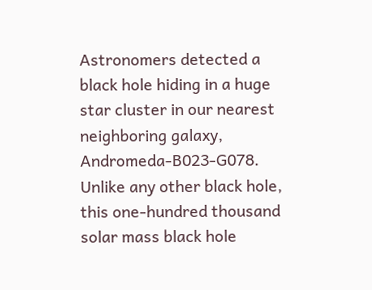Astronomers detected a black hole hiding in a huge star cluster in our nearest neighboring galaxy, Andromeda-B023-G078. Unlike any other black hole, this one-hundred thousand solar mass black hole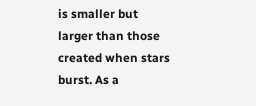is smaller but larger than those created when stars burst. As a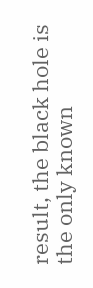result, the black hole is the only known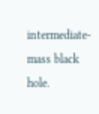intermediate-mass black hole.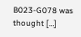B023-G078 was thought […]